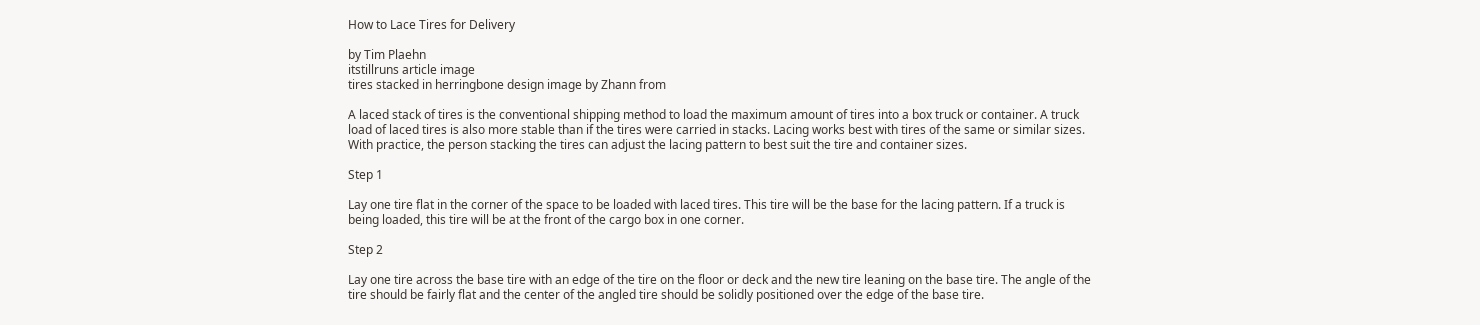How to Lace Tires for Delivery

by Tim Plaehn
itstillruns article image
tires stacked in herringbone design image by Zhann from

A laced stack of tires is the conventional shipping method to load the maximum amount of tires into a box truck or container. A truck load of laced tires is also more stable than if the tires were carried in stacks. Lacing works best with tires of the same or similar sizes. With practice, the person stacking the tires can adjust the lacing pattern to best suit the tire and container sizes.

Step 1

Lay one tire flat in the corner of the space to be loaded with laced tires. This tire will be the base for the lacing pattern. If a truck is being loaded, this tire will be at the front of the cargo box in one corner.

Step 2

Lay one tire across the base tire with an edge of the tire on the floor or deck and the new tire leaning on the base tire. The angle of the tire should be fairly flat and the center of the angled tire should be solidly positioned over the edge of the base tire.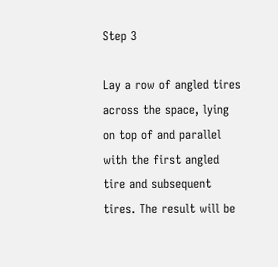Step 3

Lay a row of angled tires across the space, lying on top of and parallel with the first angled tire and subsequent tires. The result will be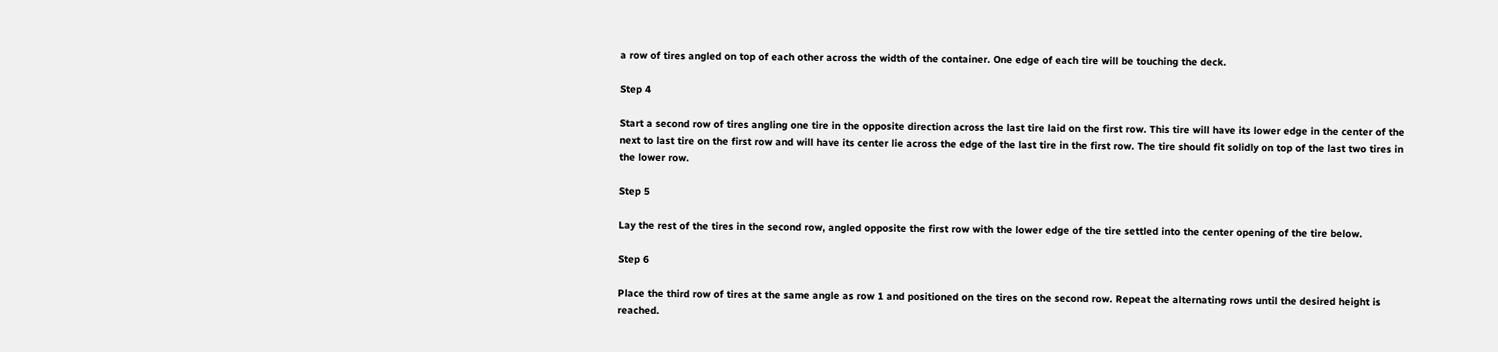a row of tires angled on top of each other across the width of the container. One edge of each tire will be touching the deck.

Step 4

Start a second row of tires angling one tire in the opposite direction across the last tire laid on the first row. This tire will have its lower edge in the center of the next to last tire on the first row and will have its center lie across the edge of the last tire in the first row. The tire should fit solidly on top of the last two tires in the lower row.

Step 5

Lay the rest of the tires in the second row, angled opposite the first row with the lower edge of the tire settled into the center opening of the tire below.

Step 6

Place the third row of tires at the same angle as row 1 and positioned on the tires on the second row. Repeat the alternating rows until the desired height is reached.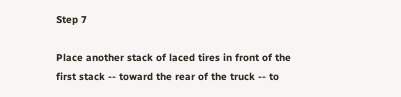Step 7

Place another stack of laced tires in front of the first stack -- toward the rear of the truck -- to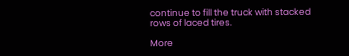continue to fill the truck with stacked rows of laced tires.

More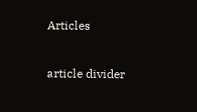Articles

article divider